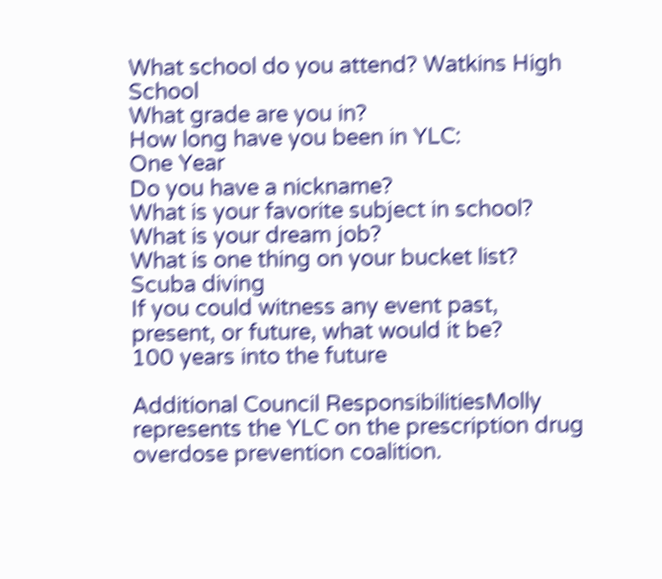What school do you attend? Watkins High School
What grade are you in?
How long have you been in YLC:
One Year
Do you have a nickname?
What is your favorite subject in school?
What is your dream job?
What is one thing on your bucket list?
Scuba diving
If you could witness any event past, present, or future, what would it be?
100 years into the future

Additional Council ResponsibilitiesMolly represents the YLC on the prescription drug overdose prevention coalition.